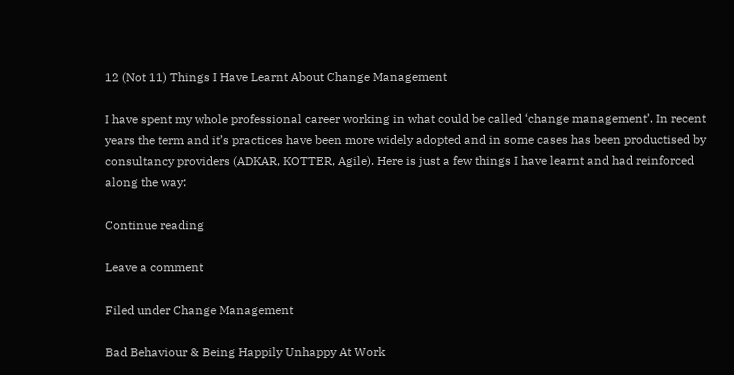12 (Not 11) Things I Have Learnt About Change Management

I have spent my whole professional career working in what could be called ‘change management’. In recent years the term and it’s practices have been more widely adopted and in some cases has been productised by consultancy providers (ADKAR, KOTTER, Agile). Here is just a few things I have learnt and had reinforced along the way:

Continue reading

Leave a comment

Filed under Change Management

Bad Behaviour & Being Happily Unhappy At Work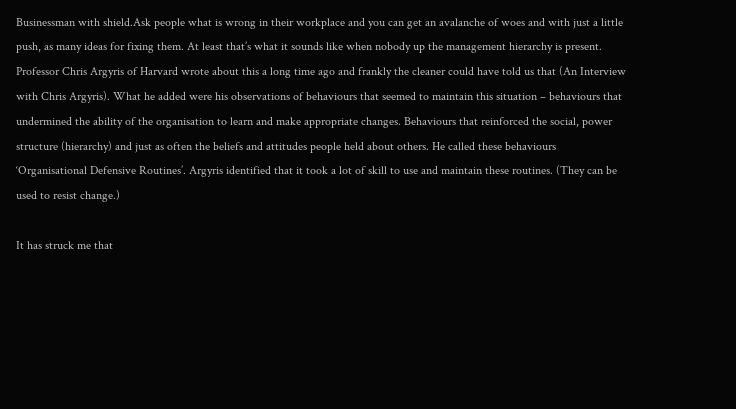Businessman with shield.Ask people what is wrong in their workplace and you can get an avalanche of woes and with just a little push, as many ideas for fixing them. At least that’s what it sounds like when nobody up the management hierarchy is present. Professor Chris Argyris of Harvard wrote about this a long time ago and frankly the cleaner could have told us that (An Interview with Chris Argyris). What he added were his observations of behaviours that seemed to maintain this situation – behaviours that undermined the ability of the organisation to learn and make appropriate changes. Behaviours that reinforced the social, power structure (hierarchy) and just as often the beliefs and attitudes people held about others. He called these behaviours ‘Organisational Defensive Routines’. Argyris identified that it took a lot of skill to use and maintain these routines. (They can be used to resist change.)

It has struck me that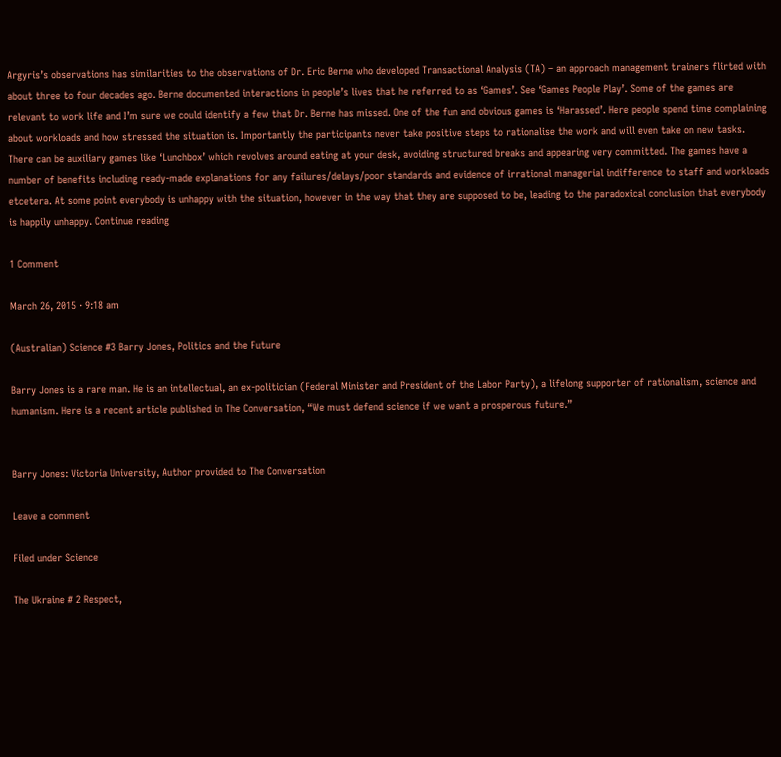Argyris’s observations has similarities to the observations of Dr. Eric Berne who developed Transactional Analysis (TA) – an approach management trainers flirted with about three to four decades ago. Berne documented interactions in people’s lives that he referred to as ‘Games’. See ‘Games People Play’. Some of the games are relevant to work life and I’m sure we could identify a few that Dr. Berne has missed. One of the fun and obvious games is ‘Harassed’. Here people spend time complaining about workloads and how stressed the situation is. Importantly the participants never take positive steps to rationalise the work and will even take on new tasks. There can be auxiliary games like ‘Lunchbox’ which revolves around eating at your desk, avoiding structured breaks and appearing very committed. The games have a number of benefits including ready-made explanations for any failures/delays/poor standards and evidence of irrational managerial indifference to staff and workloads etcetera. At some point everybody is unhappy with the situation, however in the way that they are supposed to be, leading to the paradoxical conclusion that everybody is happily unhappy. Continue reading

1 Comment

March 26, 2015 · 9:18 am

(Australian) Science #3 Barry Jones, Politics and the Future

Barry Jones is a rare man. He is an intellectual, an ex-politician (Federal Minister and President of the Labor Party), a lifelong supporter of rationalism, science and humanism. Here is a recent article published in The Conversation, “We must defend science if we want a prosperous future.”


Barry Jones: Victoria University, Author provided to The Conversation

Leave a comment

Filed under Science

The Ukraine # 2 Respect,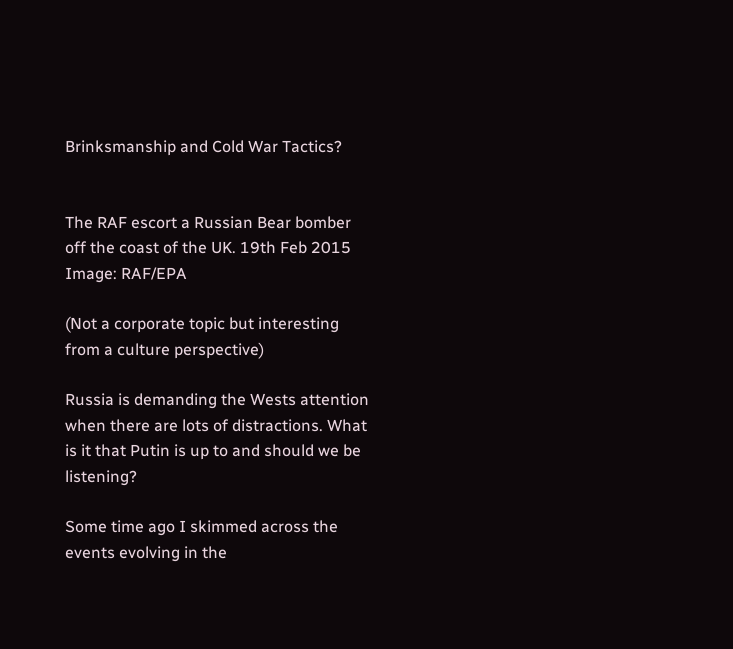Brinksmanship and Cold War Tactics?


The RAF escort a Russian Bear bomber off the coast of the UK. 19th Feb 2015 Image: RAF/EPA

(Not a corporate topic but interesting from a culture perspective)

Russia is demanding the Wests attention when there are lots of distractions. What is it that Putin is up to and should we be listening?

Some time ago I skimmed across the events evolving in the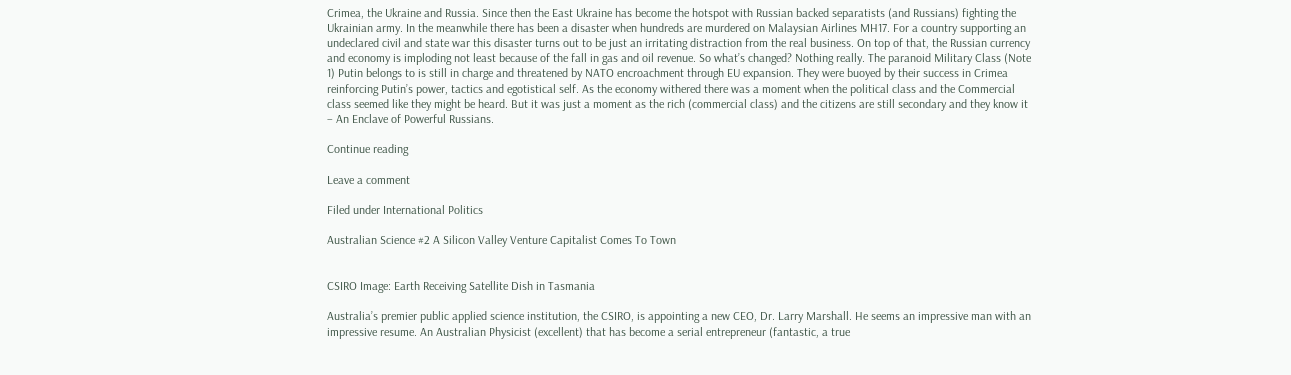Crimea, the Ukraine and Russia. Since then the East Ukraine has become the hotspot with Russian backed separatists (and Russians) fighting the Ukrainian army. In the meanwhile there has been a disaster when hundreds are murdered on Malaysian Airlines MH17. For a country supporting an undeclared civil and state war this disaster turns out to be just an irritating distraction from the real business. On top of that, the Russian currency and economy is imploding not least because of the fall in gas and oil revenue. So what’s changed? Nothing really. The paranoid Military Class (Note 1) Putin belongs to is still in charge and threatened by NATO encroachment through EU expansion. They were buoyed by their success in Crimea reinforcing Putin’s power, tactics and egotistical self. As the economy withered there was a moment when the political class and the Commercial class seemed like they might be heard. But it was just a moment as the rich (commercial class) and the citizens are still secondary and they know it – An Enclave of Powerful Russians.

Continue reading

Leave a comment

Filed under International Politics

Australian Science #2 A Silicon Valley Venture Capitalist Comes To Town


CSIRO Image: Earth Receiving Satellite Dish in Tasmania

Australia’s premier public applied science institution, the CSIRO, is appointing a new CEO, Dr. Larry Marshall. He seems an impressive man with an impressive resume. An Australian Physicist (excellent) that has become a serial entrepreneur (fantastic, a true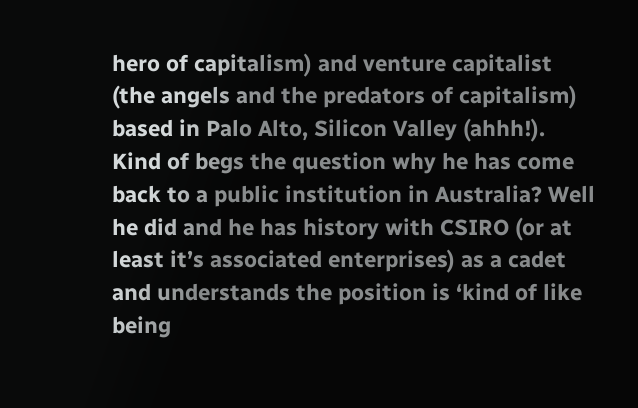hero of capitalism) and venture capitalist (the angels and the predators of capitalism) based in Palo Alto, Silicon Valley (ahhh!). Kind of begs the question why he has come back to a public institution in Australia? Well he did and he has history with CSIRO (or at least it’s associated enterprises) as a cadet and understands the position is ‘kind of like being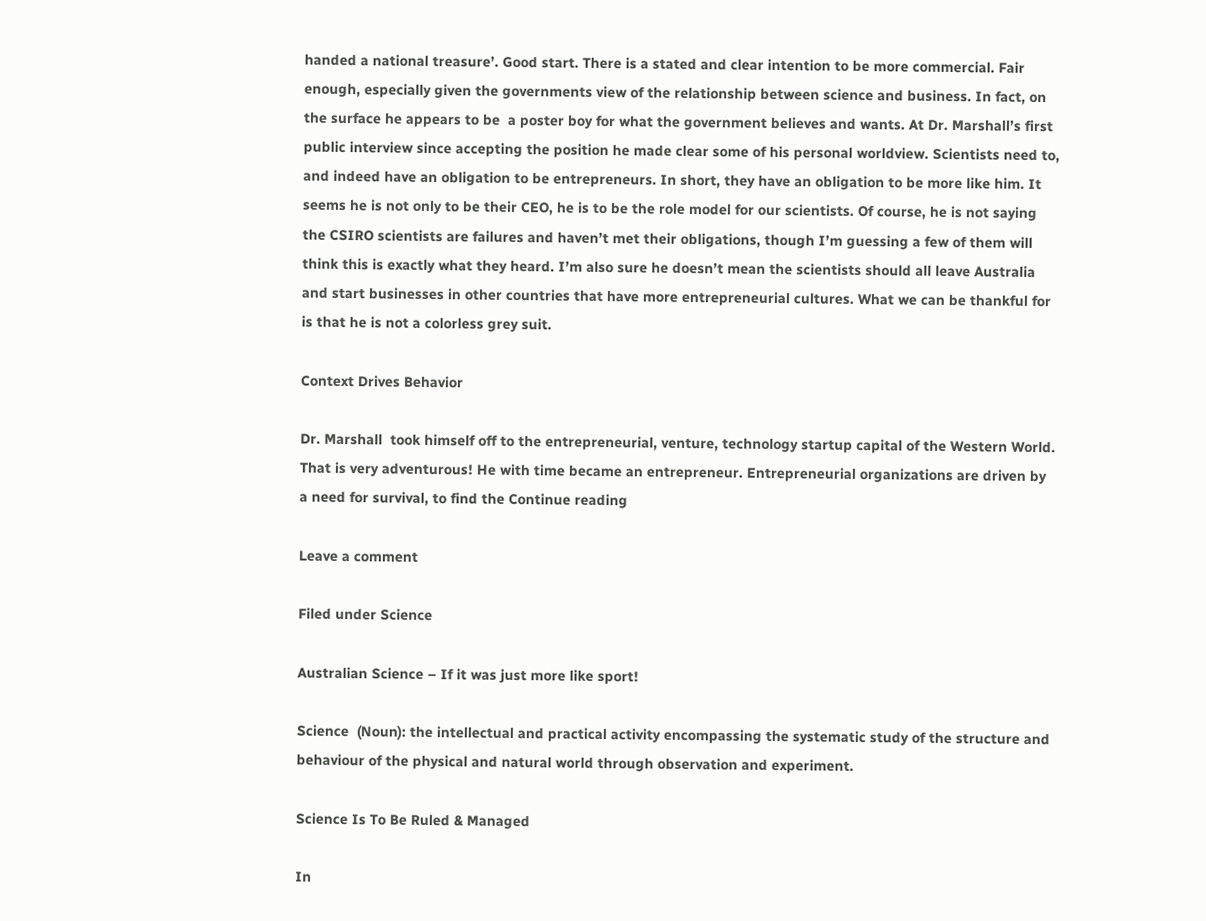handed a national treasure’. Good start. There is a stated and clear intention to be more commercial. Fair enough, especially given the governments view of the relationship between science and business. In fact, on the surface he appears to be  a poster boy for what the government believes and wants. At Dr. Marshall’s first public interview since accepting the position he made clear some of his personal worldview. Scientists need to, and indeed have an obligation to be entrepreneurs. In short, they have an obligation to be more like him. It seems he is not only to be their CEO, he is to be the role model for our scientists. Of course, he is not saying the CSIRO scientists are failures and haven’t met their obligations, though I’m guessing a few of them will think this is exactly what they heard. I’m also sure he doesn’t mean the scientists should all leave Australia and start businesses in other countries that have more entrepreneurial cultures. What we can be thankful for is that he is not a colorless grey suit.

Context Drives Behavior

Dr. Marshall  took himself off to the entrepreneurial, venture, technology startup capital of the Western World. That is very adventurous! He with time became an entrepreneur. Entrepreneurial organizations are driven by a need for survival, to find the Continue reading

Leave a comment

Filed under Science

Australian Science – If it was just more like sport!

Science  (Noun): the intellectual and practical activity encompassing the systematic study of the structure and behaviour of the physical and natural world through observation and experiment.

Science Is To Be Ruled & Managed

In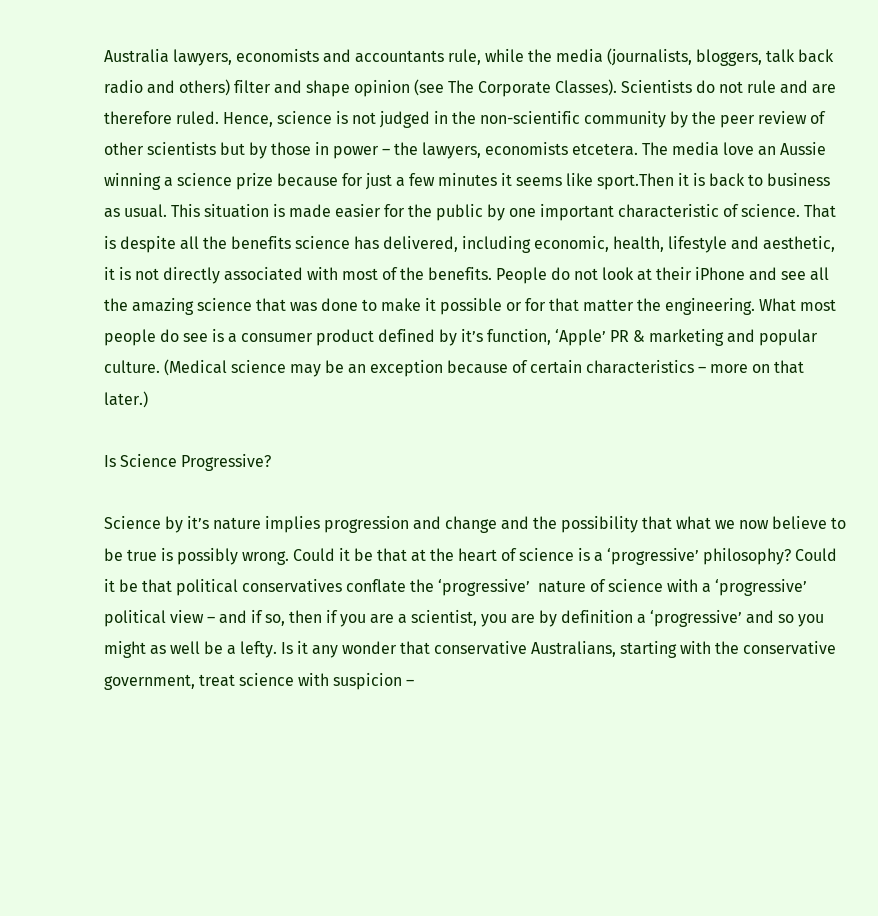Australia lawyers, economists and accountants rule, while the media (journalists, bloggers, talk back radio and others) filter and shape opinion (see The Corporate Classes). Scientists do not rule and are therefore ruled. Hence, science is not judged in the non-scientific community by the peer review of other scientists but by those in power – the lawyers, economists etcetera. The media love an Aussie winning a science prize because for just a few minutes it seems like sport.Then it is back to business as usual. This situation is made easier for the public by one important characteristic of science. That is despite all the benefits science has delivered, including economic, health, lifestyle and aesthetic, it is not directly associated with most of the benefits. People do not look at their iPhone and see all the amazing science that was done to make it possible or for that matter the engineering. What most people do see is a consumer product defined by it’s function, ‘Apple’ PR & marketing and popular culture. (Medical science may be an exception because of certain characteristics – more on that later.)

Is Science Progressive?

Science by it’s nature implies progression and change and the possibility that what we now believe to be true is possibly wrong. Could it be that at the heart of science is a ‘progressive’ philosophy? Could it be that political conservatives conflate the ‘progressive’  nature of science with a ‘progressive’ political view – and if so, then if you are a scientist, you are by definition a ‘progressive’ and so you might as well be a lefty. Is it any wonder that conservative Australians, starting with the conservative government, treat science with suspicion –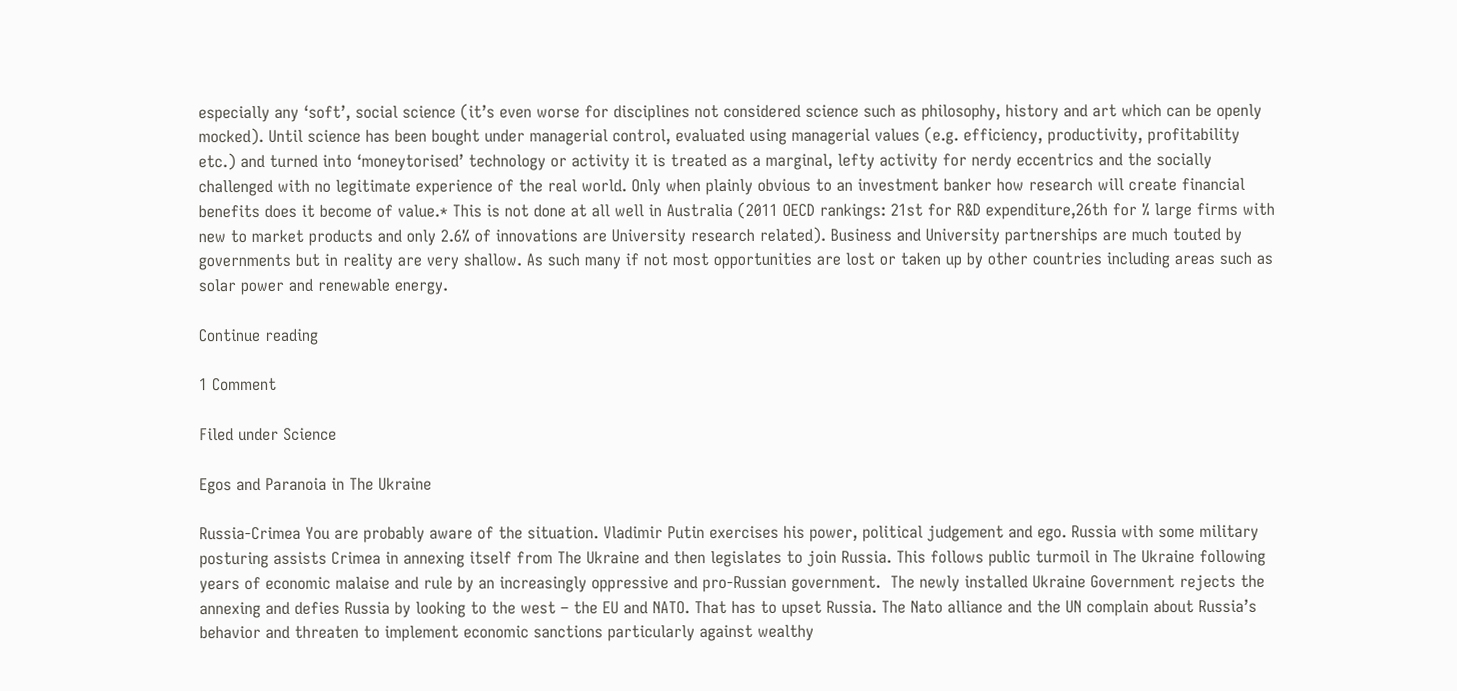especially any ‘soft’, social science (it’s even worse for disciplines not considered science such as philosophy, history and art which can be openly mocked). Until science has been bought under managerial control, evaluated using managerial values (e.g. efficiency, productivity, profitability etc.) and turned into ‘moneytorised’ technology or activity it is treated as a marginal, lefty activity for nerdy eccentrics and the socially challenged with no legitimate experience of the real world. Only when plainly obvious to an investment banker how research will create financial benefits does it become of value.* This is not done at all well in Australia (2011 OECD rankings: 21st for R&D expenditure,26th for % large firms with new to market products and only 2.6% of innovations are University research related). Business and University partnerships are much touted by governments but in reality are very shallow. As such many if not most opportunities are lost or taken up by other countries including areas such as solar power and renewable energy.

Continue reading

1 Comment

Filed under Science

Egos and Paranoia in The Ukraine

Russia-Crimea You are probably aware of the situation. Vladimir Putin exercises his power, political judgement and ego. Russia with some military posturing assists Crimea in annexing itself from The Ukraine and then legislates to join Russia. This follows public turmoil in The Ukraine following years of economic malaise and rule by an increasingly oppressive and pro-Russian government.  The newly installed Ukraine Government rejects the annexing and defies Russia by looking to the west – the EU and NATO. That has to upset Russia. The Nato alliance and the UN complain about Russia’s behavior and threaten to implement economic sanctions particularly against wealthy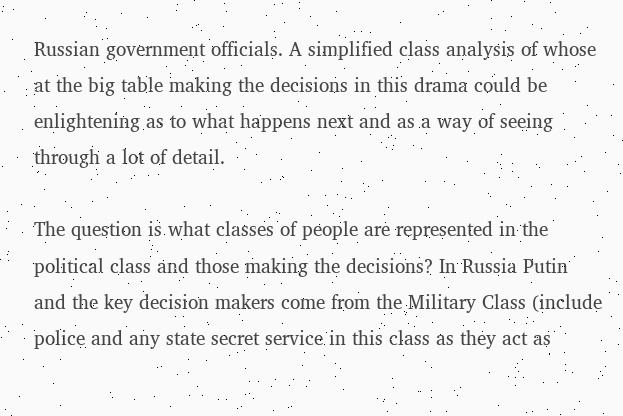Russian government officials. A simplified class analysis of whose at the big table making the decisions in this drama could be enlightening as to what happens next and as a way of seeing through a lot of detail.

The question is what classes of people are represented in the political class and those making the decisions? In Russia Putin and the key decision makers come from the Military Class (include police and any state secret service in this class as they act as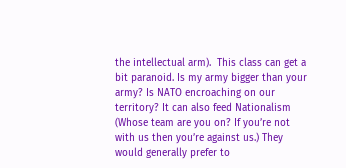the intellectual arm).  This class can get a bit paranoid. Is my army bigger than your army? Is NATO encroaching on our territory? It can also feed Nationalism (Whose team are you on? If you’re not with us then you’re against us.) They would generally prefer to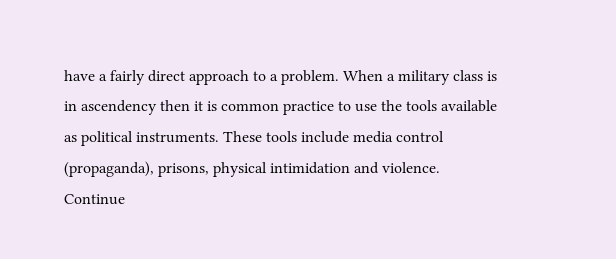have a fairly direct approach to a problem. When a military class is in ascendency then it is common practice to use the tools available as political instruments. These tools include media control (propaganda), prisons, physical intimidation and violence. Continue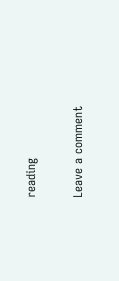reading

Leave a comment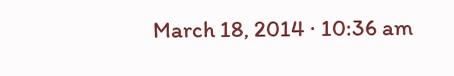March 18, 2014 · 10:36 am